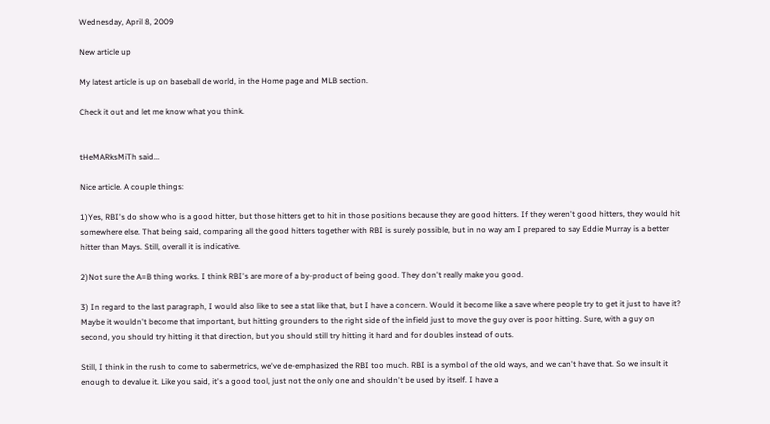Wednesday, April 8, 2009

New article up

My latest article is up on baseball de world, in the Home page and MLB section.

Check it out and let me know what you think.


tHeMARksMiTh said...

Nice article. A couple things:

1)Yes, RBI's do show who is a good hitter, but those hitters get to hit in those positions because they are good hitters. If they weren't good hitters, they would hit somewhere else. That being said, comparing all the good hitters together with RBI is surely possible, but in no way am I prepared to say Eddie Murray is a better hitter than Mays. Still, overall it is indicative.

2)Not sure the A=B thing works. I think RBI's are more of a by-product of being good. They don't really make you good.

3) In regard to the last paragraph, I would also like to see a stat like that, but I have a concern. Would it become like a save where people try to get it just to have it? Maybe it wouldn't become that important, but hitting grounders to the right side of the infield just to move the guy over is poor hitting. Sure, with a guy on second, you should try hitting it that direction, but you should still try hitting it hard and for doubles instead of outs.

Still, I think in the rush to come to sabermetrics, we've de-emphasized the RBI too much. RBI is a symbol of the old ways, and we can't have that. So we insult it enough to devalue it. Like you said, it's a good tool, just not the only one and shouldn't be used by itself. I have a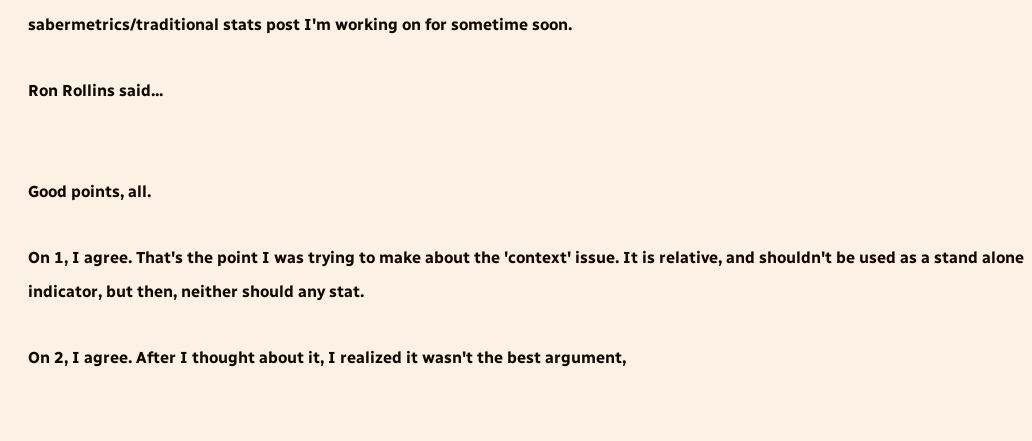sabermetrics/traditional stats post I'm working on for sometime soon.

Ron Rollins said...


Good points, all.

On 1, I agree. That's the point I was trying to make about the 'context' issue. It is relative, and shouldn't be used as a stand alone indicator, but then, neither should any stat.

On 2, I agree. After I thought about it, I realized it wasn't the best argument,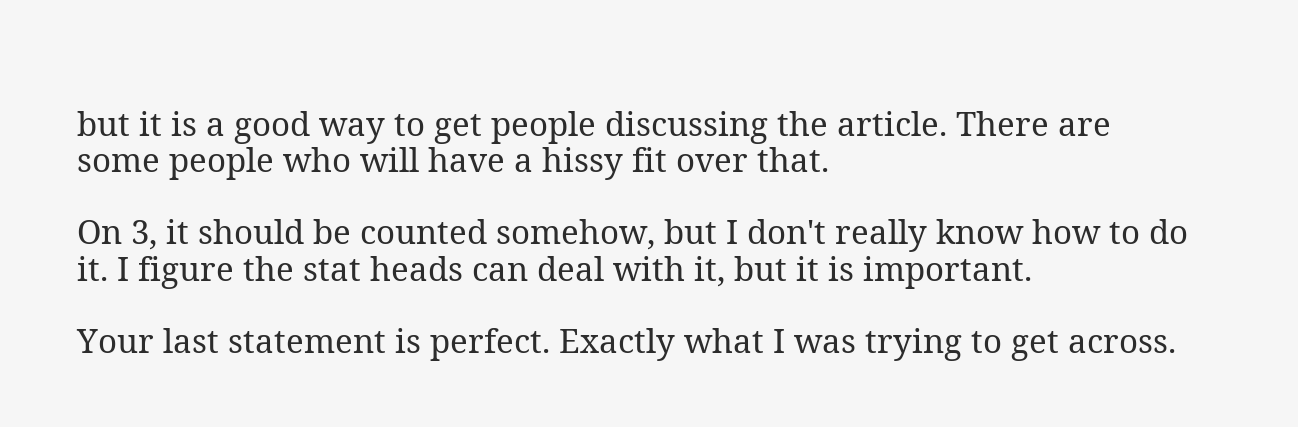but it is a good way to get people discussing the article. There are some people who will have a hissy fit over that.

On 3, it should be counted somehow, but I don't really know how to do it. I figure the stat heads can deal with it, but it is important.

Your last statement is perfect. Exactly what I was trying to get across.